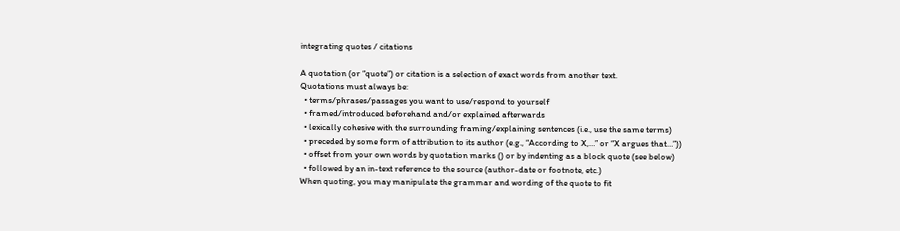integrating quotes / citations

A quotation (or “quote”) or citation is a selection of exact words from another text.
Quotations must always be:
  • terms/phrases/passages you want to use/respond to yourself
  • framed/introduced beforehand and/or explained afterwards
  • lexically cohesive with the surrounding framing/explaining sentences (i.e., use the same terms)
  • preceded by some form of attribution to its author (e.g., “According to X,…” or “X argues that…”))
  • offset from your own words by quotation marks () or by indenting as a block quote (see below)
  • followed by an in-text reference to the source (author-date or footnote, etc.)
When quoting, you may manipulate the grammar and wording of the quote to fit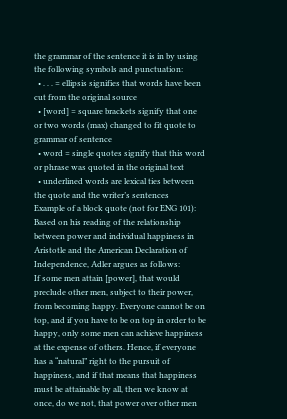the grammar of the sentence it is in by using the following symbols and punctuation:
  • . . . = ellipsis signifies that words have been cut from the original source
  • [word] = square brackets signify that one or two words (max) changed to fit quote to grammar of sentence
  • word = single quotes signify that this word or phrase was quoted in the original text
  • underlined words are lexical ties between the quote and the writer’s sentences
Example of a block quote (not for ENG 101):
Based on his reading of the relationship between power and individual happiness in Aristotle and the American Declaration of Independence, Adler argues as follows:
If some men attain [power], that would preclude other men, subject to their power, from becoming happy. Everyone cannot be on top, and if you have to be on top in order to be happy, only some men can achieve happiness at the expense of others. Hence, if everyone has a “natural” right to the pursuit of happiness, and if that means that happiness must be attainable by all, then we know at once, do we not, that power over other men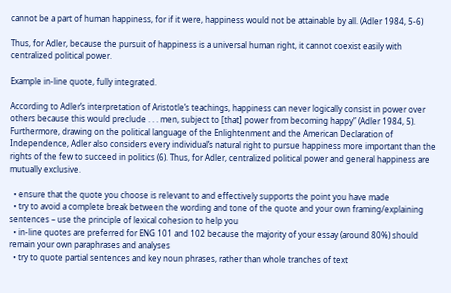cannot be a part of human happiness, for if it were, happiness would not be attainable by all. (Adler 1984, 5-6)

Thus, for Adler, because the pursuit of happiness is a universal human right, it cannot coexist easily with centralized political power.

Example in-line quote, fully integrated.

According to Adler’s interpretation of Aristotle’s teachings, happiness can never logically consist in power over others because this would preclude . . . men, subject to [that] power from becoming happy” (Adler 1984, 5). Furthermore, drawing on the political language of the Enlightenment and the American Declaration of Independence, Adler also considers every individual’s natural right to pursue happiness more important than the rights of the few to succeed in politics (6). Thus, for Adler, centralized political power and general happiness are mutually exclusive.

  • ensure that the quote you choose is relevant to and effectively supports the point you have made
  • try to avoid a complete break between the wording and tone of the quote and your own framing/explaining sentences – use the principle of lexical cohesion to help you
  • in-line quotes are preferred for ENG 101 and 102 because the majority of your essay (around 80%) should remain your own paraphrases and analyses
  • try to quote partial sentences and key noun phrases, rather than whole tranches of text